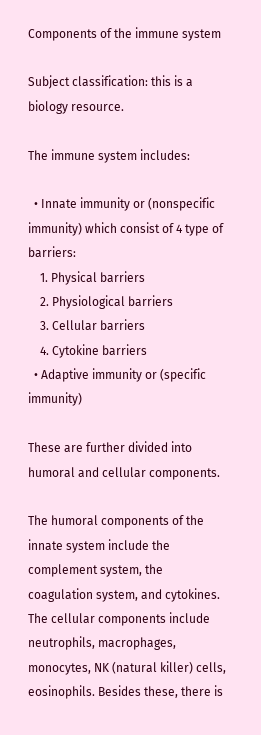Components of the immune system

Subject classification: this is a biology resource.

The immune system includes:

  • Innate immunity or (nonspecific immunity) which consist of 4 type of barriers:
    1. Physical barriers
    2. Physiological barriers
    3. Cellular barriers
    4. Cytokine barriers
  • Adaptive immunity or (specific immunity)

These are further divided into humoral and cellular components.

The humoral components of the innate system include the complement system, the coagulation system, and cytokines. The cellular components include neutrophils, macrophages, monocytes, NK (natural killer) cells, eosinophils. Besides these, there is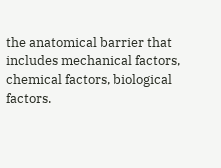the anatomical barrier that includes mechanical factors, chemical factors, biological factors.